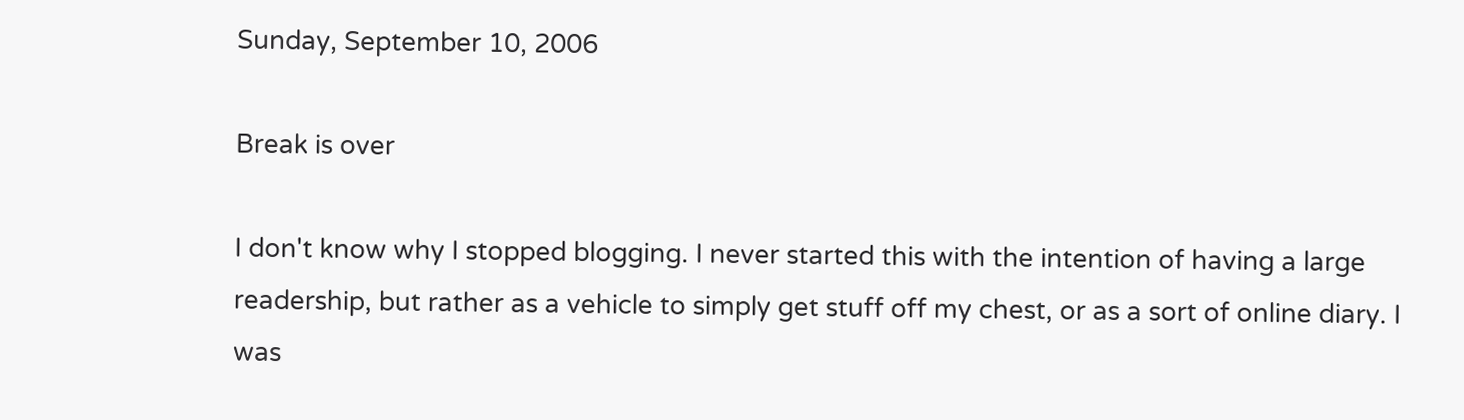Sunday, September 10, 2006

Break is over

I don't know why I stopped blogging. I never started this with the intention of having a large readership, but rather as a vehicle to simply get stuff off my chest, or as a sort of online diary. I was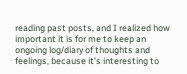reading past posts, and I realized how important it is for me to keep an ongoing log/diary of thoughts and feelings, because it's interesting to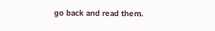go back and read them.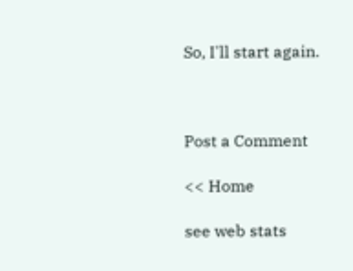So, I'll start again.



Post a Comment

<< Home

see web stats